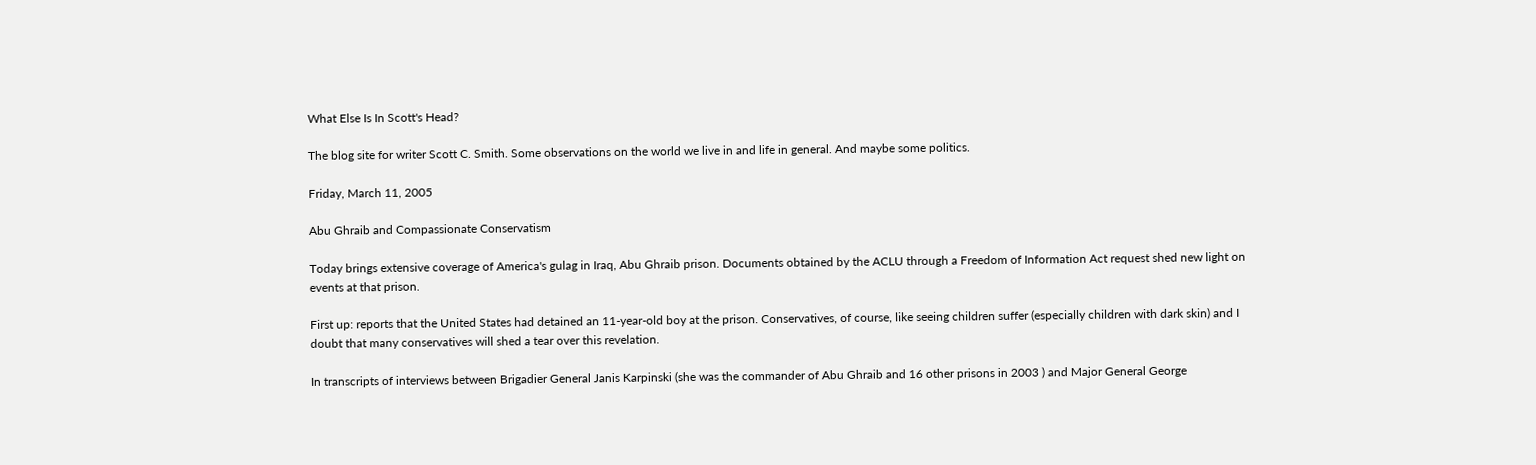What Else Is In Scott's Head?

The blog site for writer Scott C. Smith. Some observations on the world we live in and life in general. And maybe some politics.

Friday, March 11, 2005

Abu Ghraib and Compassionate Conservatism

Today brings extensive coverage of America's gulag in Iraq, Abu Ghraib prison. Documents obtained by the ACLU through a Freedom of Information Act request shed new light on events at that prison.

First up: reports that the United States had detained an 11-year-old boy at the prison. Conservatives, of course, like seeing children suffer (especially children with dark skin) and I doubt that many conservatives will shed a tear over this revelation.

In transcripts of interviews between Brigadier General Janis Karpinski (she was the commander of Abu Ghraib and 16 other prisons in 2003 ) and Major General George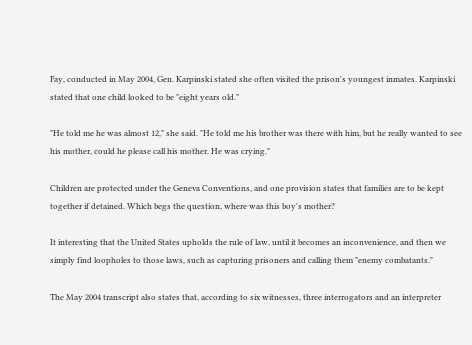Fay, conducted in May 2004, Gen. Karpinski stated she often visited the prison's youngest inmates. Karpinski stated that one child looked to be "eight years old."

"He told me he was almost 12," she said. "He told me his brother was there with him, but he really wanted to see his mother, could he please call his mother. He was crying."

Children are protected under the Geneva Conventions, and one provision states that families are to be kept together if detained. Which begs the question, where was this boy's mother?

It interesting that the United States upholds the rule of law, until it becomes an inconvenience, and then we simply find loopholes to those laws, such as capturing prisoners and calling them "enemy combatants."

The May 2004 transcript also states that, according to six witnesses, three interrogators and an interpreter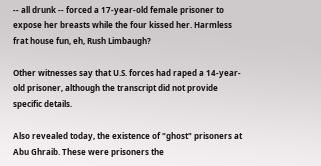-- all drunk -- forced a 17-year-old female prisoner to expose her breasts while the four kissed her. Harmless frat house fun, eh, Rush Limbaugh?

Other witnesses say that U.S. forces had raped a 14-year-old prisoner, although the transcript did not provide specific details.

Also revealed today, the existence of "ghost" prisoners at Abu Ghraib. These were prisoners the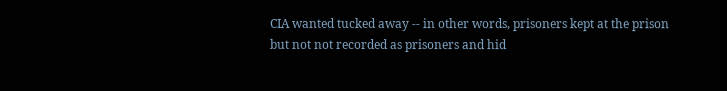CIA wanted tucked away -- in other words, prisoners kept at the prison but not not recorded as prisoners and hid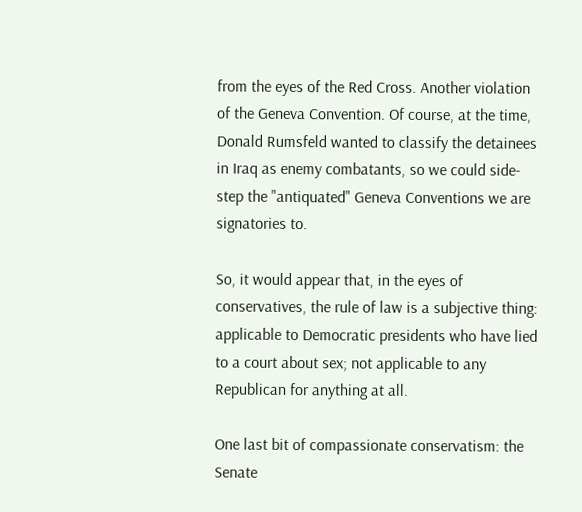from the eyes of the Red Cross. Another violation of the Geneva Convention. Of course, at the time, Donald Rumsfeld wanted to classify the detainees in Iraq as enemy combatants, so we could side-step the "antiquated" Geneva Conventions we are signatories to.

So, it would appear that, in the eyes of conservatives, the rule of law is a subjective thing: applicable to Democratic presidents who have lied to a court about sex; not applicable to any Republican for anything at all.

One last bit of compassionate conservatism: the Senate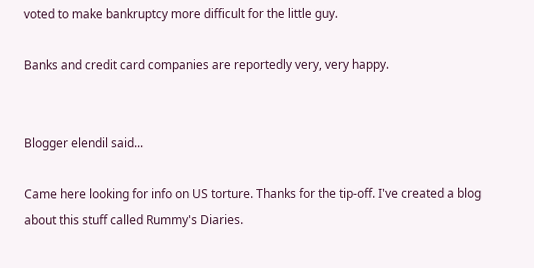voted to make bankruptcy more difficult for the little guy.

Banks and credit card companies are reportedly very, very happy.


Blogger elendil said...

Came here looking for info on US torture. Thanks for the tip-off. I've created a blog about this stuff called Rummy's Diaries.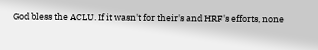God bless the ACLU. If it wasn't for their's and HRF's efforts, none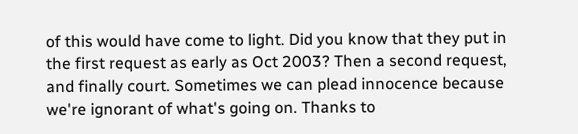of this would have come to light. Did you know that they put in the first request as early as Oct 2003? Then a second request, and finally court. Sometimes we can plead innocence because we're ignorant of what's going on. Thanks to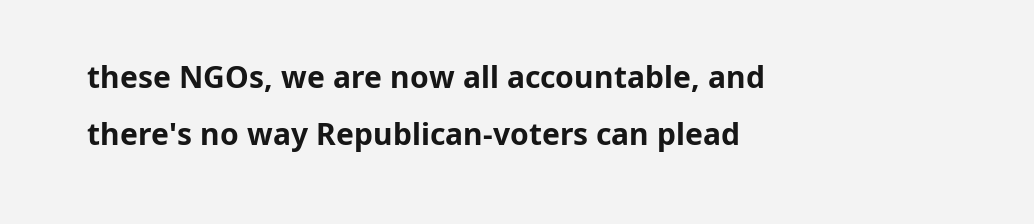these NGOs, we are now all accountable, and there's no way Republican-voters can plead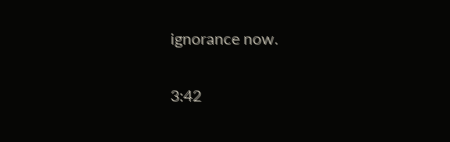ignorance now.

3:42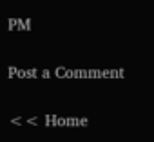PM

Post a Comment

<< Home